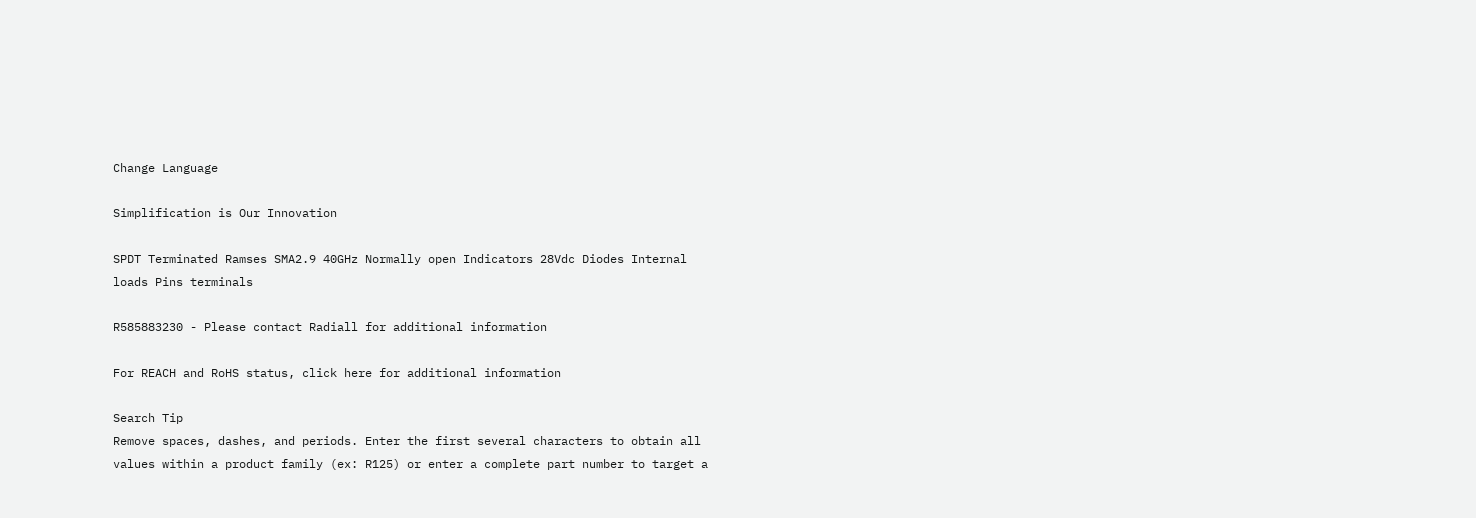Change Language

Simplification is Our Innovation

SPDT Terminated Ramses SMA2.9 40GHz Normally open Indicators 28Vdc Diodes Internal loads Pins terminals

R585883230 - Please contact Radiall for additional information

For REACH and RoHS status, click here for additional information

Search Tip
Remove spaces, dashes, and periods. Enter the first several characters to obtain all values within a product family (ex: R125) or enter a complete part number to target a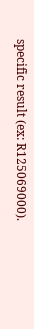specific result (ex: R125069000).